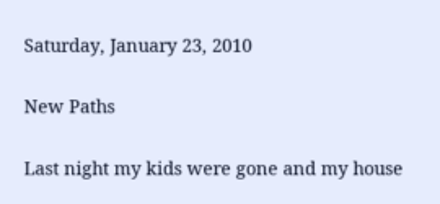Saturday, January 23, 2010

New Paths

Last night my kids were gone and my house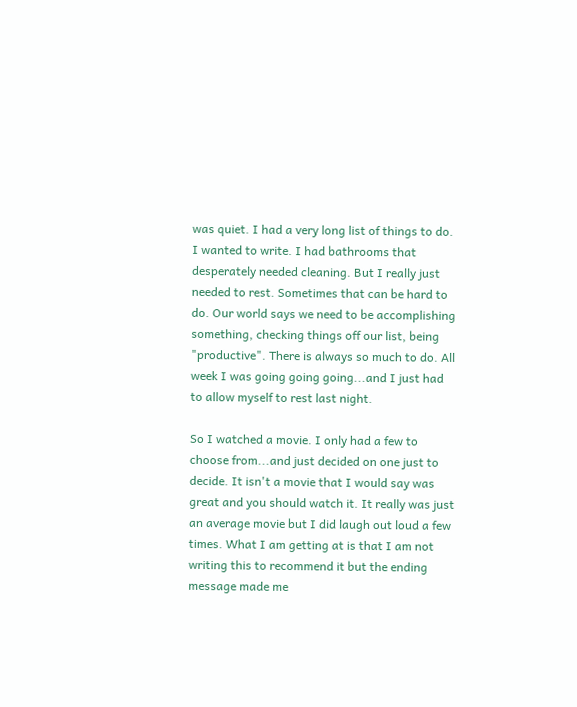was quiet. I had a very long list of things to do. I wanted to write. I had bathrooms that desperately needed cleaning. But I really just needed to rest. Sometimes that can be hard to do. Our world says we need to be accomplishing something, checking things off our list, being "productive". There is always so much to do. All week I was going going going...and I just had to allow myself to rest last night.

So I watched a movie. I only had a few to choose from...and just decided on one just to decide. It isn't a movie that I would say was great and you should watch it. It really was just an average movie but I did laugh out loud a few times. What I am getting at is that I am not writing this to recommend it but the ending message made me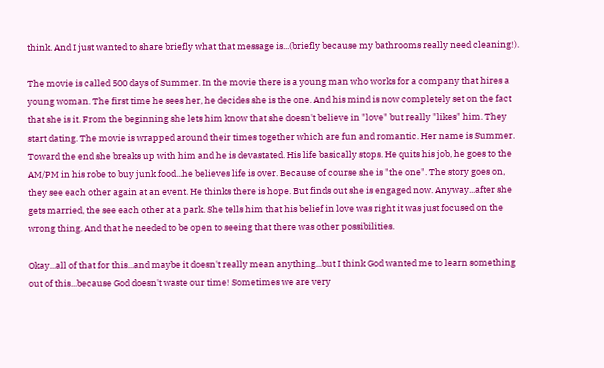think. And I just wanted to share briefly what that message is...(briefly because my bathrooms really need cleaning!).

The movie is called 500 days of Summer. In the movie there is a young man who works for a company that hires a young woman. The first time he sees her, he decides she is the one. And his mind is now completely set on the fact that she is it. From the beginning she lets him know that she doesn't believe in "love" but really "likes" him. They start dating. The movie is wrapped around their times together which are fun and romantic. Her name is Summer. Toward the end she breaks up with him and he is devastated. His life basically stops. He quits his job, he goes to the AM/PM in his robe to buy junk food...he believes life is over. Because of course she is "the one". The story goes on, they see each other again at an event. He thinks there is hope. But finds out she is engaged now. Anyway...after she gets married, the see each other at a park. She tells him that his belief in love was right it was just focused on the wrong thing. And that he needed to be open to seeing that there was other possibilities.

Okay...all of that for this...and maybe it doesn't really mean anything...but I think God wanted me to learn something out of this...because God doesn't waste our time! Sometimes we are very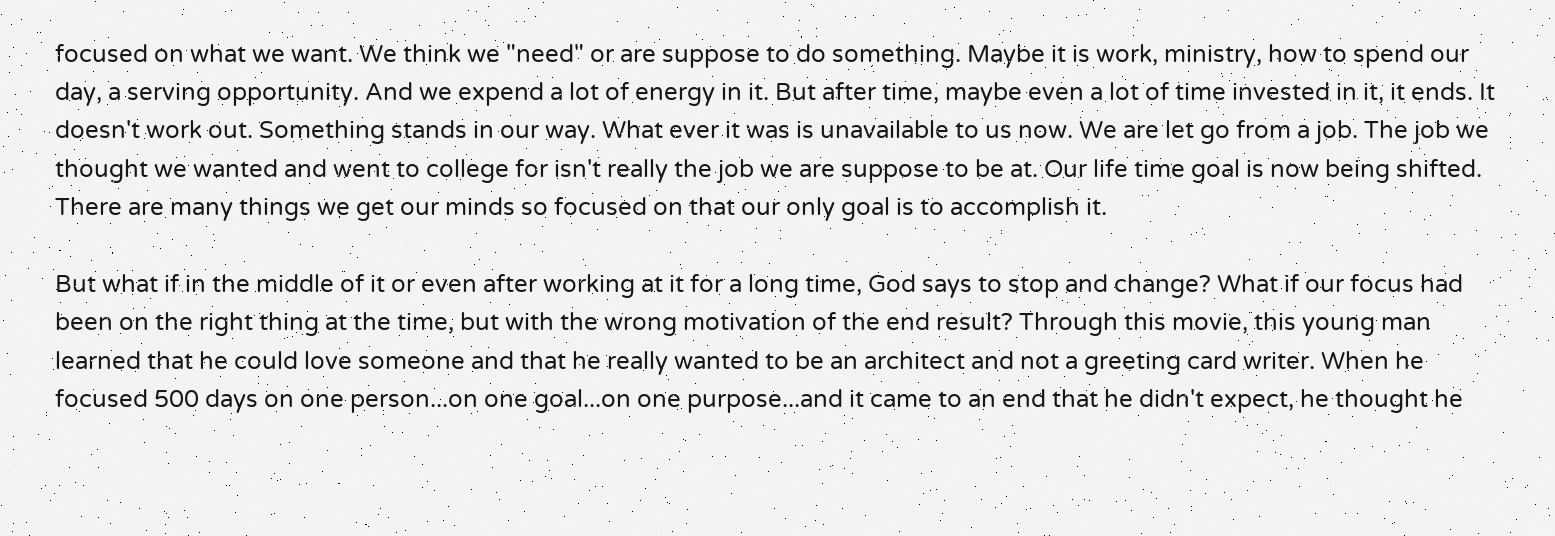focused on what we want. We think we "need" or are suppose to do something. Maybe it is work, ministry, how to spend our day, a serving opportunity. And we expend a lot of energy in it. But after time, maybe even a lot of time invested in it, it ends. It doesn't work out. Something stands in our way. What ever it was is unavailable to us now. We are let go from a job. The job we thought we wanted and went to college for isn't really the job we are suppose to be at. Our life time goal is now being shifted. There are many things we get our minds so focused on that our only goal is to accomplish it.

But what if in the middle of it or even after working at it for a long time, God says to stop and change? What if our focus had been on the right thing at the time, but with the wrong motivation of the end result? Through this movie, this young man learned that he could love someone and that he really wanted to be an architect and not a greeting card writer. When he focused 500 days on one person...on one goal...on one purpose...and it came to an end that he didn't expect, he thought he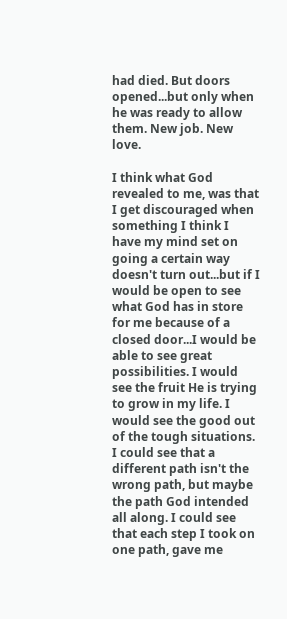had died. But doors opened...but only when he was ready to allow them. New job. New love.

I think what God revealed to me, was that I get discouraged when something I think I have my mind set on going a certain way doesn't turn out...but if I would be open to see what God has in store for me because of a closed door...I would be able to see great possibilities. I would see the fruit He is trying to grow in my life. I would see the good out of the tough situations. I could see that a different path isn't the wrong path, but maybe the path God intended all along. I could see that each step I took on one path, gave me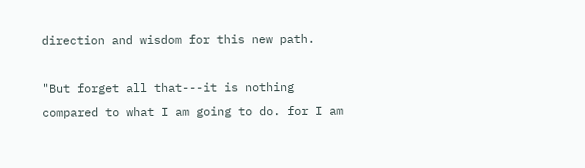direction and wisdom for this new path.

"But forget all that---it is nothing compared to what I am going to do. for I am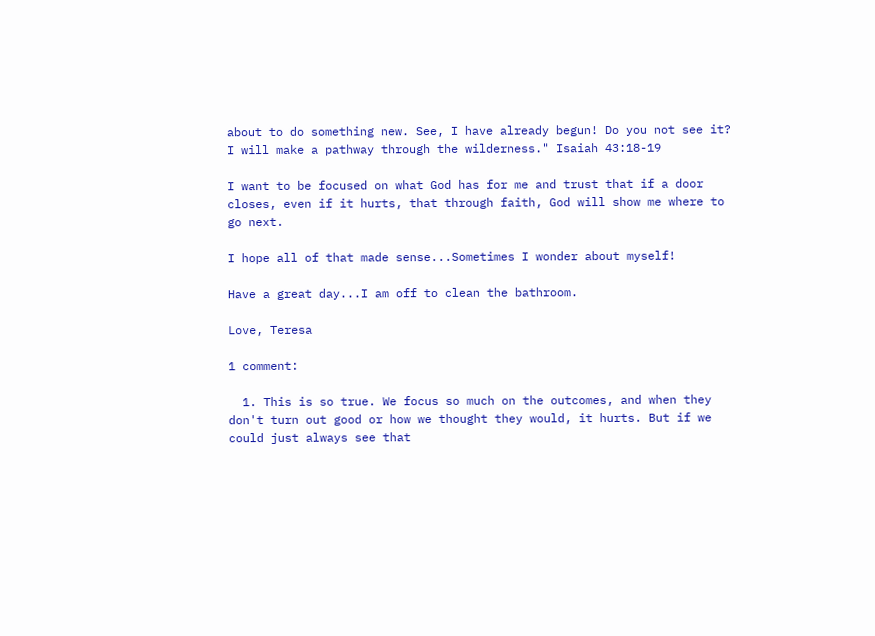about to do something new. See, I have already begun! Do you not see it? I will make a pathway through the wilderness." Isaiah 43:18-19

I want to be focused on what God has for me and trust that if a door closes, even if it hurts, that through faith, God will show me where to go next.

I hope all of that made sense...Sometimes I wonder about myself!

Have a great day...I am off to clean the bathroom.

Love, Teresa

1 comment:

  1. This is so true. We focus so much on the outcomes, and when they don't turn out good or how we thought they would, it hurts. But if we could just always see that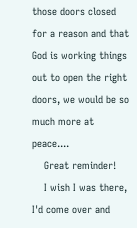those doors closed for a reason and that God is working things out to open the right doors, we would be so much more at peace....
    Great reminder!
    I wish I was there, I'd come over and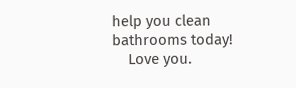help you clean bathrooms today!
    Love you.